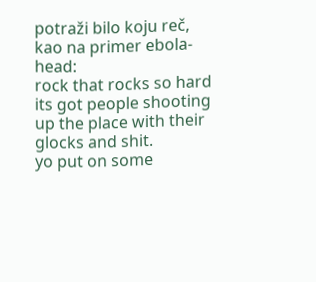potraži bilo koju reč, kao na primer ebola-head:
rock that rocks so hard its got people shooting up the place with their glocks and shit.
yo put on some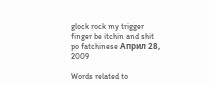glock rock my trigger finger be itchin and shit
po fatchinese Април 28, 2009

Words related to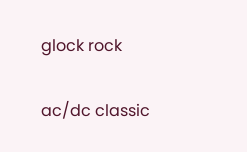glock rock

ac/dc classic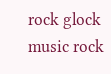rock glock music rock